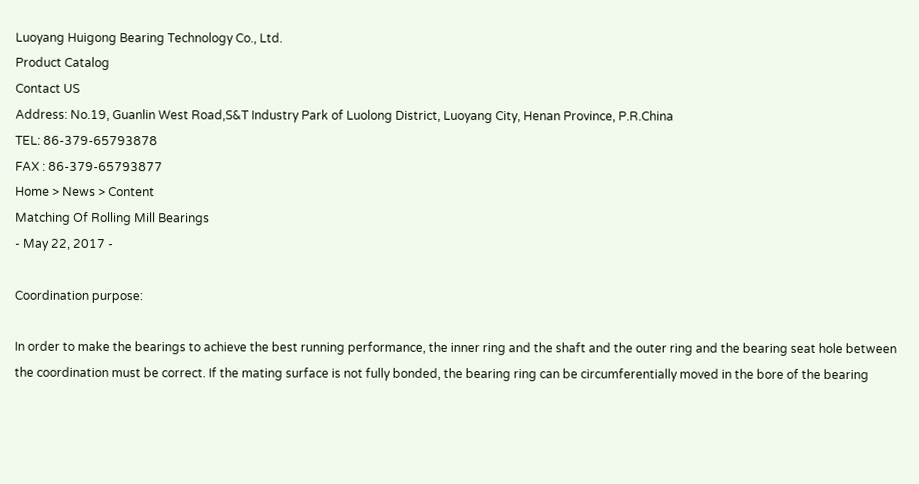Luoyang Huigong Bearing Technology Co., Ltd.
Product Catalog
Contact US
Address: No.19, Guanlin West Road,S&T Industry Park of Luolong District, Luoyang City, Henan Province, P.R.China
TEL: 86-379-65793878
FAX : 86-379-65793877
Home > News > Content
Matching Of Rolling Mill Bearings
- May 22, 2017 -

Coordination purpose:

In order to make the bearings to achieve the best running performance, the inner ring and the shaft and the outer ring and the bearing seat hole between the coordination must be correct. If the mating surface is not fully bonded, the bearing ring can be circumferentially moved in the bore of the bearing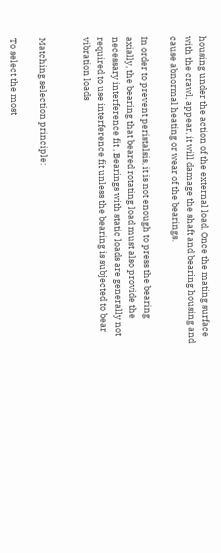housing under the action of the external load. Once the mating surface with the crawl, appear, it will damage the shaft and bearing housing and cause abnormal heating or wear of the bearings.

In order to prevent peristalsis, it is not enough to press the bearing axially, the bearing that beared rotating load must also provide the necessary interference fit , Bearings with static loads are generally not required to use interference fit unless the bearing is subjected to bear vibration loads


Matching selection principle:

To select the most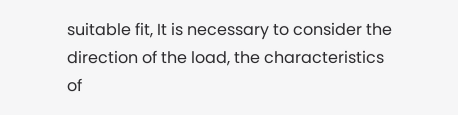suitable fit, It is necessary to consider the direction of the load, the characteristics of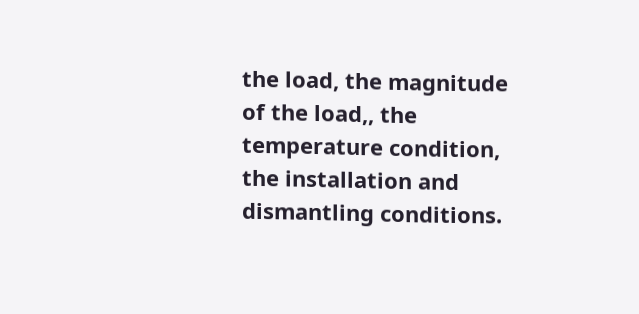the load, the magnitude of the load,, the temperature condition, the installation and dismantling conditions.